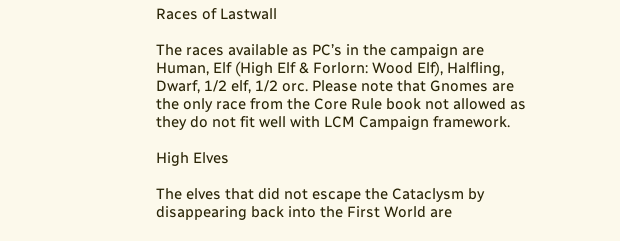Races of Lastwall

The races available as PC’s in the campaign are Human, Elf (High Elf & Forlorn: Wood Elf), Halfling, Dwarf, 1/2 elf, 1/2 orc. Please note that Gnomes are the only race from the Core Rule book not allowed as they do not fit well with LCM Campaign framework.

High Elves

The elves that did not escape the Cataclysm by disappearing back into the First World are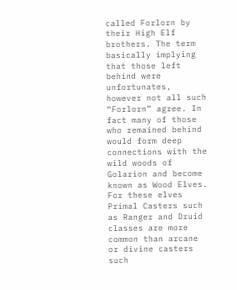called Forlorn by their High Elf brothers. The term basically implying that those left behind were unfortunates, however not all such “Forlorn” agree. In fact many of those who remained behind would form deep connections with the wild woods of Golarion and become known as Wood Elves. For these elves Primal Casters such as Ranger and Druid classes are more common than arcane or divine casters such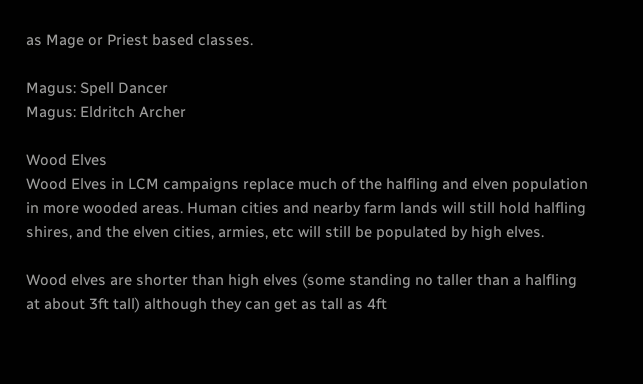as Mage or Priest based classes.

Magus: Spell Dancer
Magus: Eldritch Archer

Wood Elves
Wood Elves in LCM campaigns replace much of the halfling and elven population in more wooded areas. Human cities and nearby farm lands will still hold halfling shires, and the elven cities, armies, etc will still be populated by high elves.

Wood elves are shorter than high elves (some standing no taller than a halfling at about 3ft tall) although they can get as tall as 4ft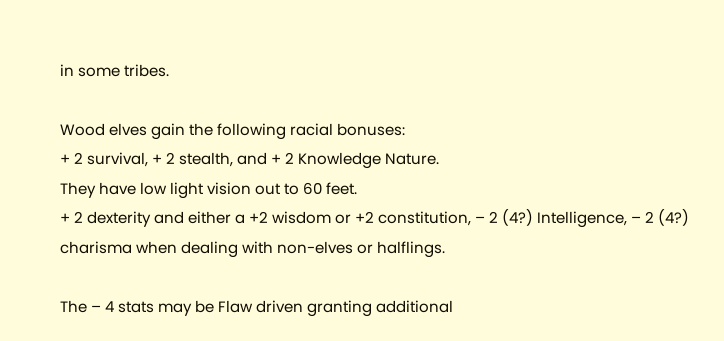in some tribes.

Wood elves gain the following racial bonuses:
+ 2 survival, + 2 stealth, and + 2 Knowledge Nature.
They have low light vision out to 60 feet.
+ 2 dexterity and either a +2 wisdom or +2 constitution, – 2 (4?) Intelligence, – 2 (4?) charisma when dealing with non-elves or halflings.

The – 4 stats may be Flaw driven granting additional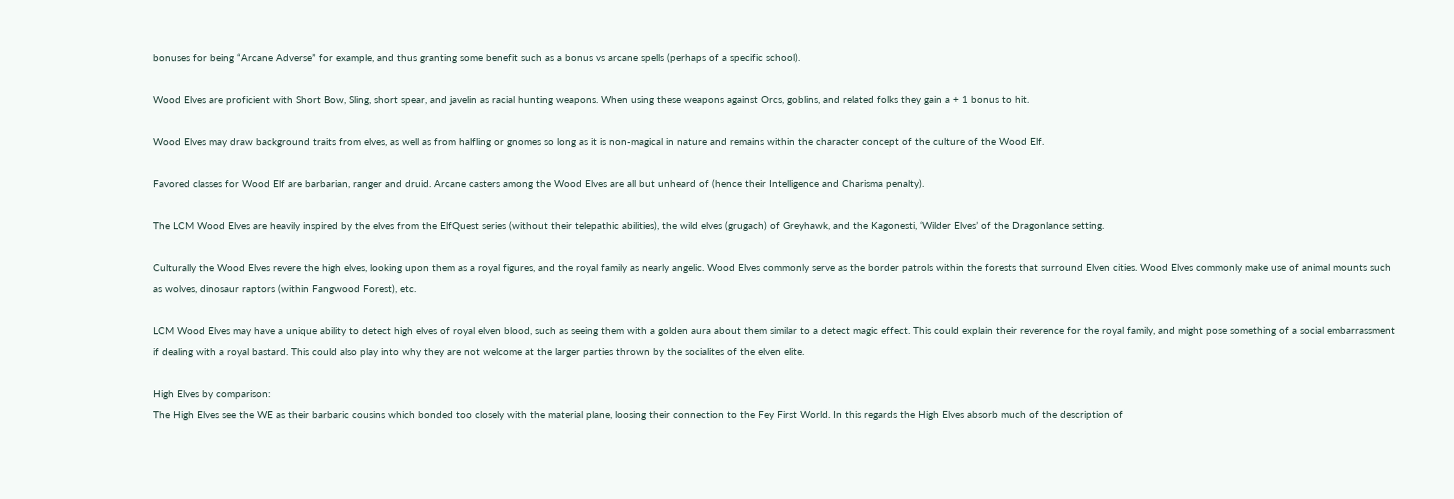bonuses for being “Arcane Adverse” for example, and thus granting some benefit such as a bonus vs arcane spells (perhaps of a specific school).

Wood Elves are proficient with Short Bow, Sling, short spear, and javelin as racial hunting weapons. When using these weapons against Orcs, goblins, and related folks they gain a + 1 bonus to hit.

Wood Elves may draw background traits from elves, as well as from halfling or gnomes so long as it is non-magical in nature and remains within the character concept of the culture of the Wood Elf.

Favored classes for Wood Elf are barbarian, ranger and druid. Arcane casters among the Wood Elves are all but unheard of (hence their Intelligence and Charisma penalty).

The LCM Wood Elves are heavily inspired by the elves from the ElfQuest series (without their telepathic abilities), the wild elves (grugach) of Greyhawk, and the Kagonesti, ‘Wilder Elves’ of the Dragonlance setting.

Culturally the Wood Elves revere the high elves, looking upon them as a royal figures, and the royal family as nearly angelic. Wood Elves commonly serve as the border patrols within the forests that surround Elven cities. Wood Elves commonly make use of animal mounts such as wolves, dinosaur raptors (within Fangwood Forest), etc.

LCM Wood Elves may have a unique ability to detect high elves of royal elven blood, such as seeing them with a golden aura about them similar to a detect magic effect. This could explain their reverence for the royal family, and might pose something of a social embarrassment if dealing with a royal bastard. This could also play into why they are not welcome at the larger parties thrown by the socialites of the elven elite.

High Elves by comparison:
The High Elves see the WE as their barbaric cousins which bonded too closely with the material plane, loosing their connection to the Fey First World. In this regards the High Elves absorb much of the description of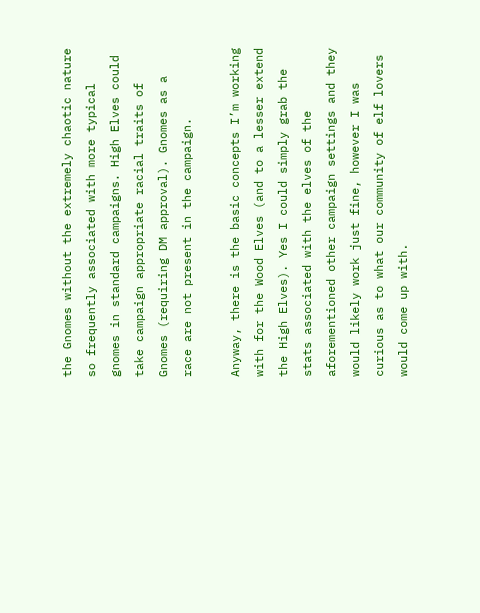the Gnomes without the extremely chaotic nature so frequently associated with more typical gnomes in standard campaigns. High Elves could take campaign appropriate racial traits of Gnomes (requiring DM approval). Gnomes as a race are not present in the campaign.

Anyway, there is the basic concepts I’m working with for the Wood Elves (and to a lesser extend the High Elves). Yes I could simply grab the stats associated with the elves of the aforementioned other campaign settings and they would likely work just fine, however I was curious as to what our community of elf lovers would come up with.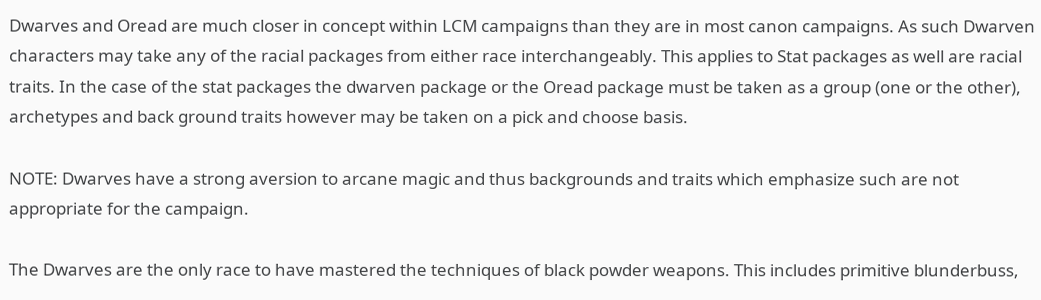Dwarves and Oread are much closer in concept within LCM campaigns than they are in most canon campaigns. As such Dwarven characters may take any of the racial packages from either race interchangeably. This applies to Stat packages as well are racial traits. In the case of the stat packages the dwarven package or the Oread package must be taken as a group (one or the other), archetypes and back ground traits however may be taken on a pick and choose basis.

NOTE: Dwarves have a strong aversion to arcane magic and thus backgrounds and traits which emphasize such are not appropriate for the campaign.

The Dwarves are the only race to have mastered the techniques of black powder weapons. This includes primitive blunderbuss,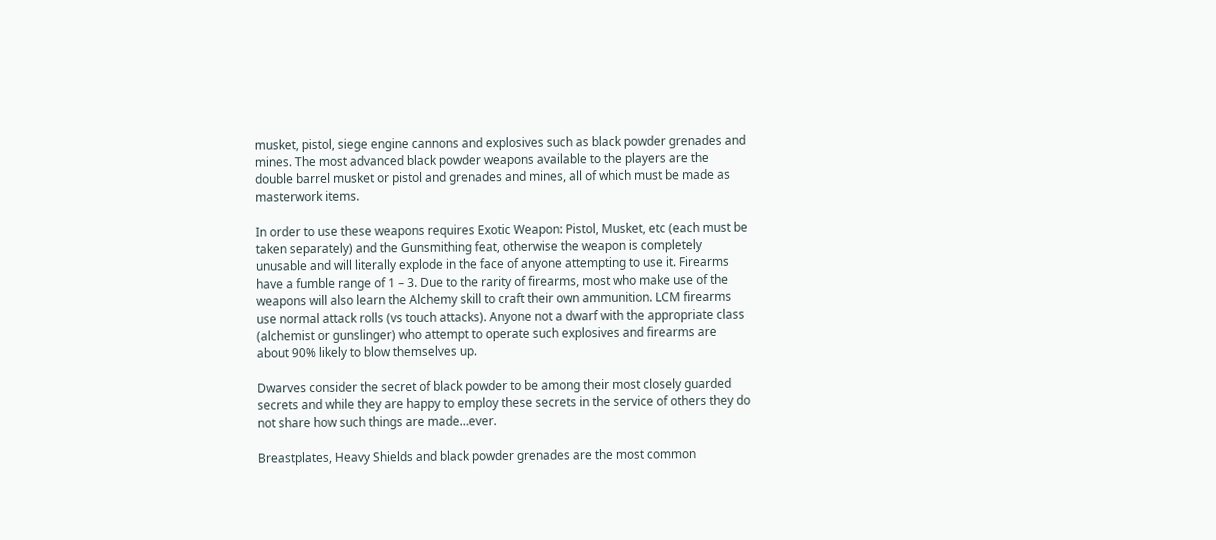musket, pistol, siege engine cannons and explosives such as black powder grenades and mines. The most advanced black powder weapons available to the players are the double barrel musket or pistol and grenades and mines, all of which must be made as masterwork items.

In order to use these weapons requires Exotic Weapon: Pistol, Musket, etc (each must be taken separately) and the Gunsmithing feat, otherwise the weapon is completely unusable and will literally explode in the face of anyone attempting to use it. Firearms have a fumble range of 1 – 3. Due to the rarity of firearms, most who make use of the weapons will also learn the Alchemy skill to craft their own ammunition. LCM firearms use normal attack rolls (vs touch attacks). Anyone not a dwarf with the appropriate class (alchemist or gunslinger) who attempt to operate such explosives and firearms are about 90% likely to blow themselves up.

Dwarves consider the secret of black powder to be among their most closely guarded secrets and while they are happy to employ these secrets in the service of others they do not share how such things are made…ever.

Breastplates, Heavy Shields and black powder grenades are the most common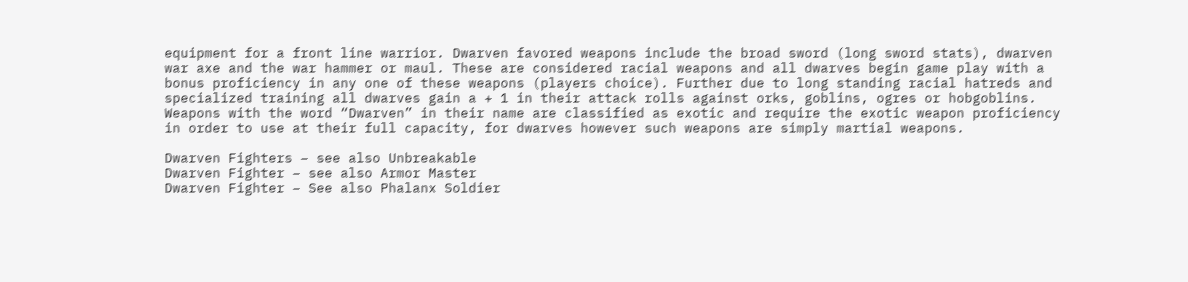equipment for a front line warrior. Dwarven favored weapons include the broad sword (long sword stats), dwarven war axe and the war hammer or maul. These are considered racial weapons and all dwarves begin game play with a bonus proficiency in any one of these weapons (players choice). Further due to long standing racial hatreds and specialized training all dwarves gain a + 1 in their attack rolls against orks, goblins, ogres or hobgoblins. Weapons with the word “Dwarven” in their name are classified as exotic and require the exotic weapon proficiency in order to use at their full capacity, for dwarves however such weapons are simply martial weapons.

Dwarven Fighters – see also Unbreakable
Dwarven Fighter – see also Armor Master
Dwarven Fighter – See also Phalanx Soldier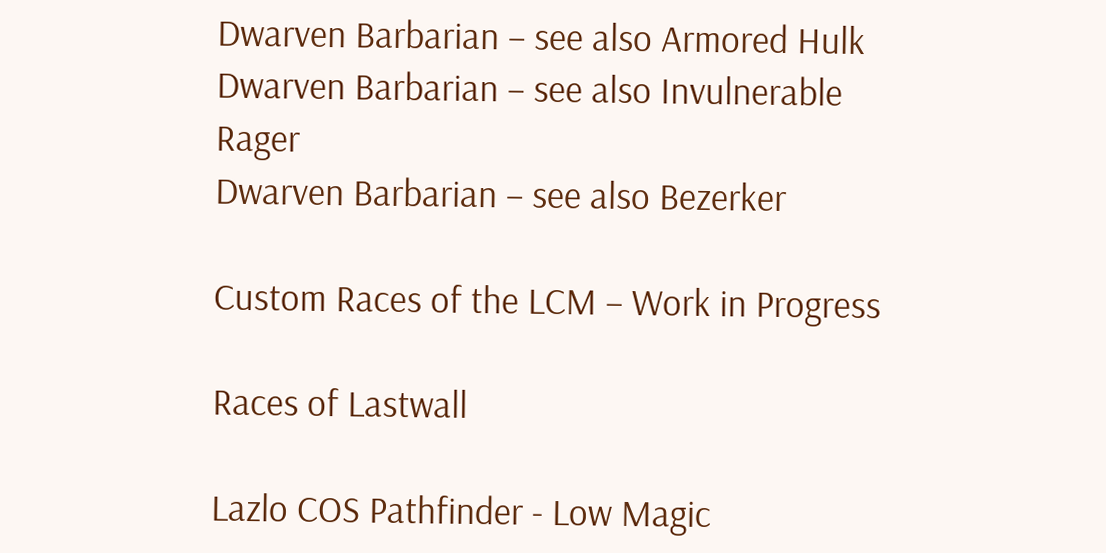Dwarven Barbarian – see also Armored Hulk
Dwarven Barbarian – see also Invulnerable Rager
Dwarven Barbarian – see also Bezerker

Custom Races of the LCM – Work in Progress

Races of Lastwall

Lazlo COS Pathfinder - Low Magic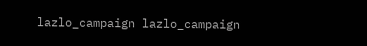lazlo_campaign lazlo_campaign